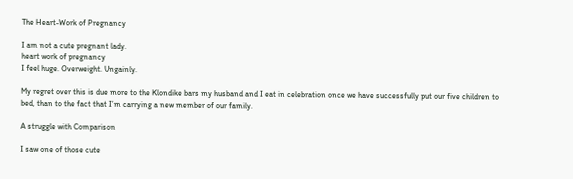The Heart-Work of Pregnancy

I am not a cute pregnant lady.
heart work of pregnancy
I feel huge. Overweight. Ungainly.

My regret over this is due more to the Klondike bars my husband and I eat in celebration once we have successfully put our five children to bed, than to the fact that I’m carrying a new member of our family.

A struggle with Comparison

I saw one of those cute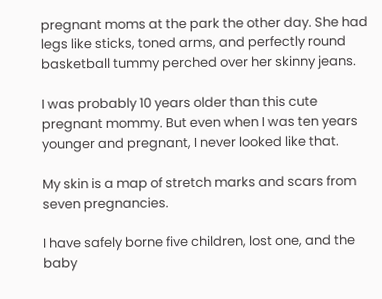pregnant moms at the park the other day. She had legs like sticks, toned arms, and perfectly round basketball tummy perched over her skinny jeans.

I was probably 10 years older than this cute pregnant mommy. But even when I was ten years younger and pregnant, I never looked like that.

My skin is a map of stretch marks and scars from seven pregnancies.

I have safely borne five children, lost one, and the baby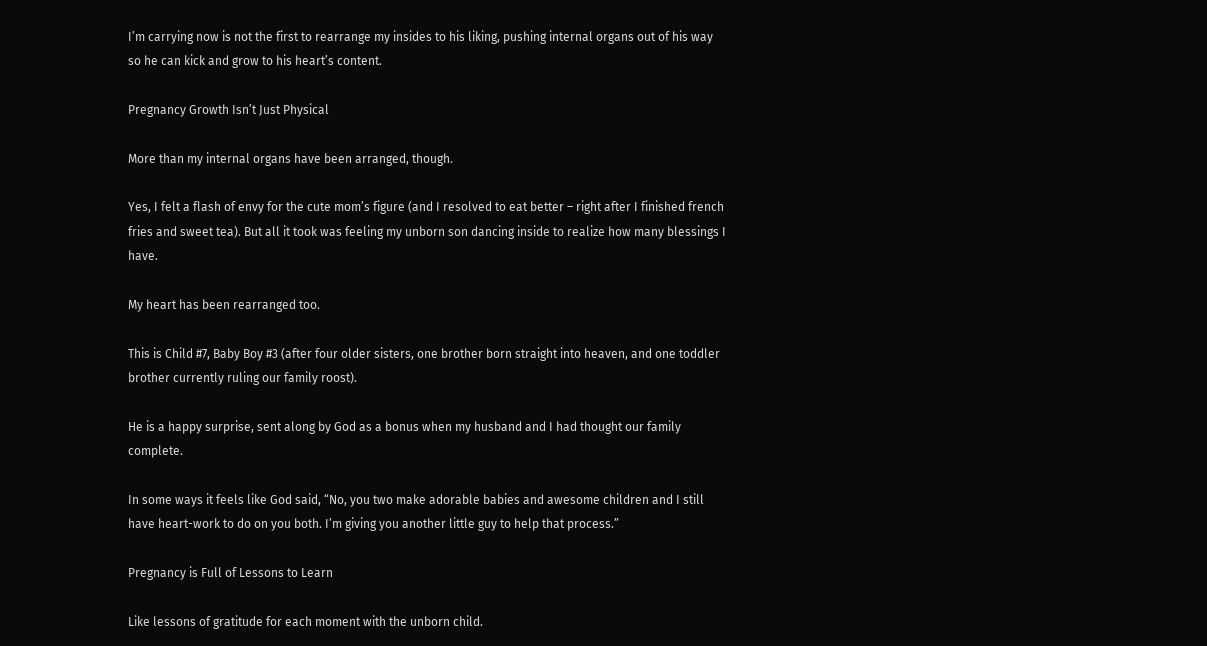I’m carrying now is not the first to rearrange my insides to his liking, pushing internal organs out of his way so he can kick and grow to his heart’s content.

Pregnancy Growth Isn’t Just Physical

More than my internal organs have been arranged, though.

Yes, I felt a flash of envy for the cute mom’s figure (and I resolved to eat better – right after I finished french fries and sweet tea). But all it took was feeling my unborn son dancing inside to realize how many blessings I have.

My heart has been rearranged too.

This is Child #7, Baby Boy #3 (after four older sisters, one brother born straight into heaven, and one toddler brother currently ruling our family roost).

He is a happy surprise, sent along by God as a bonus when my husband and I had thought our family complete.

In some ways it feels like God said, “No, you two make adorable babies and awesome children and I still have heart-work to do on you both. I’m giving you another little guy to help that process.”

Pregnancy is Full of Lessons to Learn

Like lessons of gratitude for each moment with the unborn child.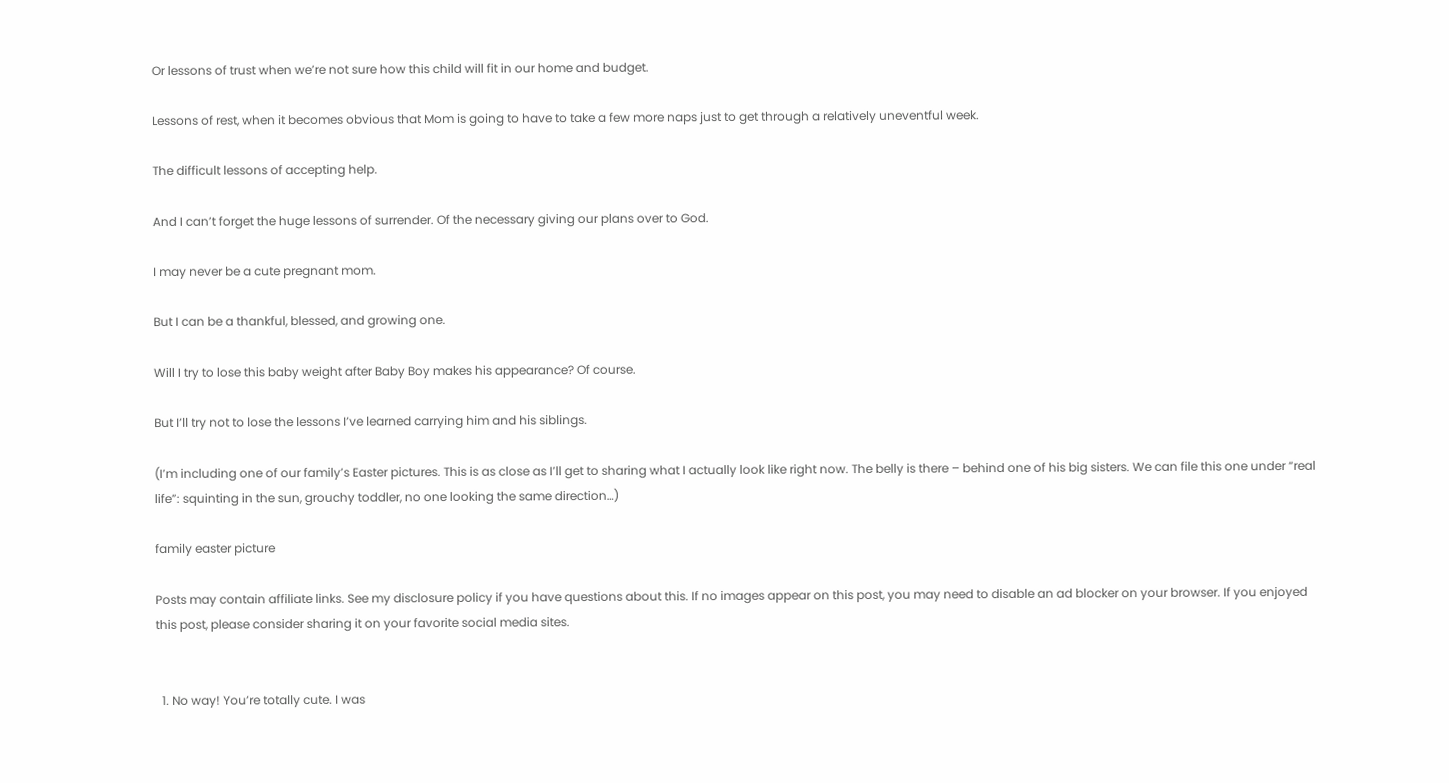Or lessons of trust when we’re not sure how this child will fit in our home and budget.

Lessons of rest, when it becomes obvious that Mom is going to have to take a few more naps just to get through a relatively uneventful week.

The difficult lessons of accepting help.

And I can’t forget the huge lessons of surrender. Of the necessary giving our plans over to God.

I may never be a cute pregnant mom.

But I can be a thankful, blessed, and growing one.

Will I try to lose this baby weight after Baby Boy makes his appearance? Of course.

But I’ll try not to lose the lessons I’ve learned carrying him and his siblings.

(I’m including one of our family’s Easter pictures. This is as close as I’ll get to sharing what I actually look like right now. The belly is there – behind one of his big sisters. We can file this one under “real life”: squinting in the sun, grouchy toddler, no one looking the same direction…)

family easter picture

Posts may contain affiliate links. See my disclosure policy if you have questions about this. If no images appear on this post, you may need to disable an ad blocker on your browser. If you enjoyed this post, please consider sharing it on your favorite social media sites.


  1. No way! You’re totally cute. I was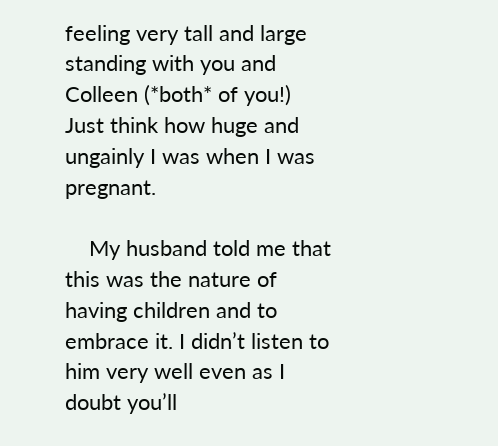feeling very tall and large standing with you and Colleen (*both* of you!) Just think how huge and ungainly I was when I was pregnant.

    My husband told me that this was the nature of having children and to embrace it. I didn’t listen to him very well even as I doubt you’ll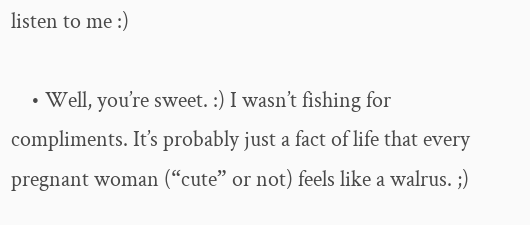listen to me :)

    • Well, you’re sweet. :) I wasn’t fishing for compliments. It’s probably just a fact of life that every pregnant woman (“cute” or not) feels like a walrus. ;)